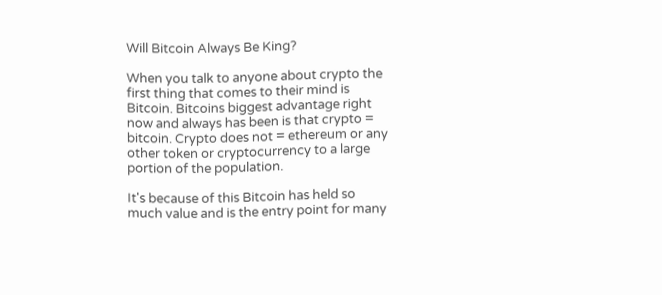Will Bitcoin Always Be King?

When you talk to anyone about crypto the first thing that comes to their mind is Bitcoin. Bitcoins biggest advantage right now and always has been is that crypto = bitcoin. Crypto does not = ethereum or any other token or cryptocurrency to a large portion of the population.

It's because of this Bitcoin has held so much value and is the entry point for many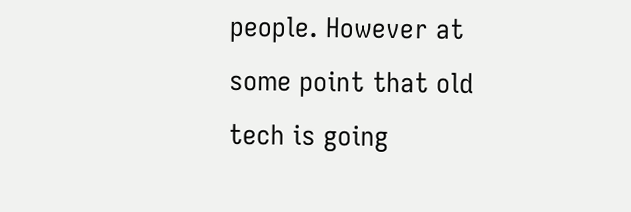people. However at some point that old tech is going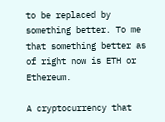to be replaced by something better. To me that something better as of right now is ETH or Ethereum.

A cryptocurrency that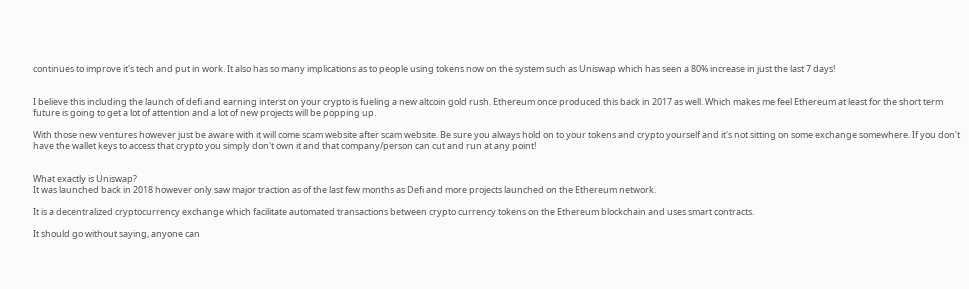continues to improve it's tech and put in work. It also has so many implications as to people using tokens now on the system such as Uniswap which has seen a 80% increase in just the last 7 days!


I believe this including the launch of defi and earning interst on your crypto is fueling a new altcoin gold rush. Ethereum once produced this back in 2017 as well. Which makes me feel Ethereum at least for the short term future is going to get a lot of attention and a lot of new projects will be popping up.

With those new ventures however just be aware with it will come scam website after scam website. Be sure you always hold on to your tokens and crypto yourself and it's not sitting on some exchange somewhere. If you don't have the wallet keys to access that crypto you simply don't own it and that company/person can cut and run at any point!


What exactly is Uniswap?
It was launched back in 2018 however only saw major traction as of the last few months as Defi and more projects launched on the Ethereum network.

It is a decentralized cryptocurrency exchange which facilitate automated transactions between crypto currency tokens on the Ethereum blockchain and uses smart contracts.

It should go without saying, anyone can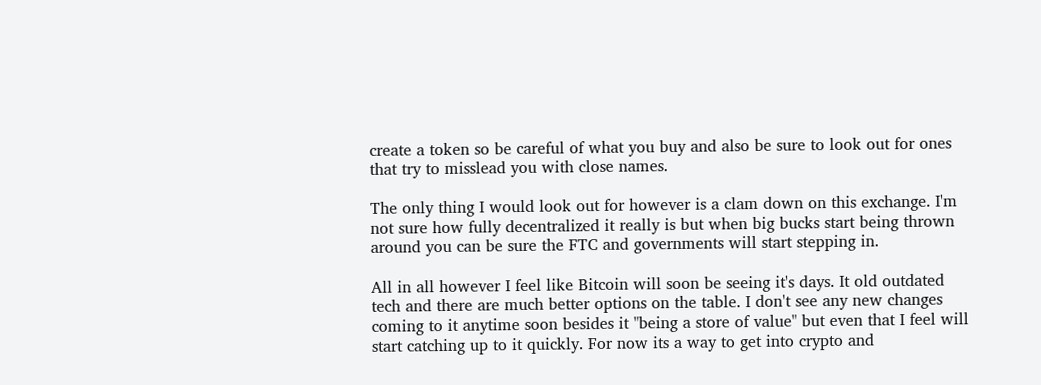create a token so be careful of what you buy and also be sure to look out for ones that try to misslead you with close names.

The only thing I would look out for however is a clam down on this exchange. I'm not sure how fully decentralized it really is but when big bucks start being thrown around you can be sure the FTC and governments will start stepping in.

All in all however I feel like Bitcoin will soon be seeing it's days. It old outdated tech and there are much better options on the table. I don't see any new changes coming to it anytime soon besides it "being a store of value" but even that I feel will start catching up to it quickly. For now its a way to get into crypto and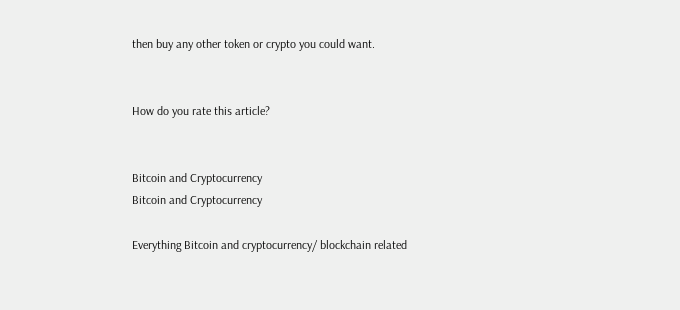then buy any other token or crypto you could want.


How do you rate this article?


Bitcoin and Cryptocurrency
Bitcoin and Cryptocurrency

Everything Bitcoin and cryptocurrency/ blockchain related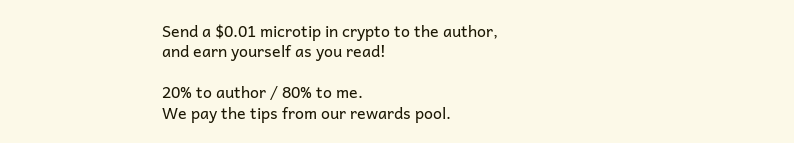Send a $0.01 microtip in crypto to the author, and earn yourself as you read!

20% to author / 80% to me.
We pay the tips from our rewards pool.